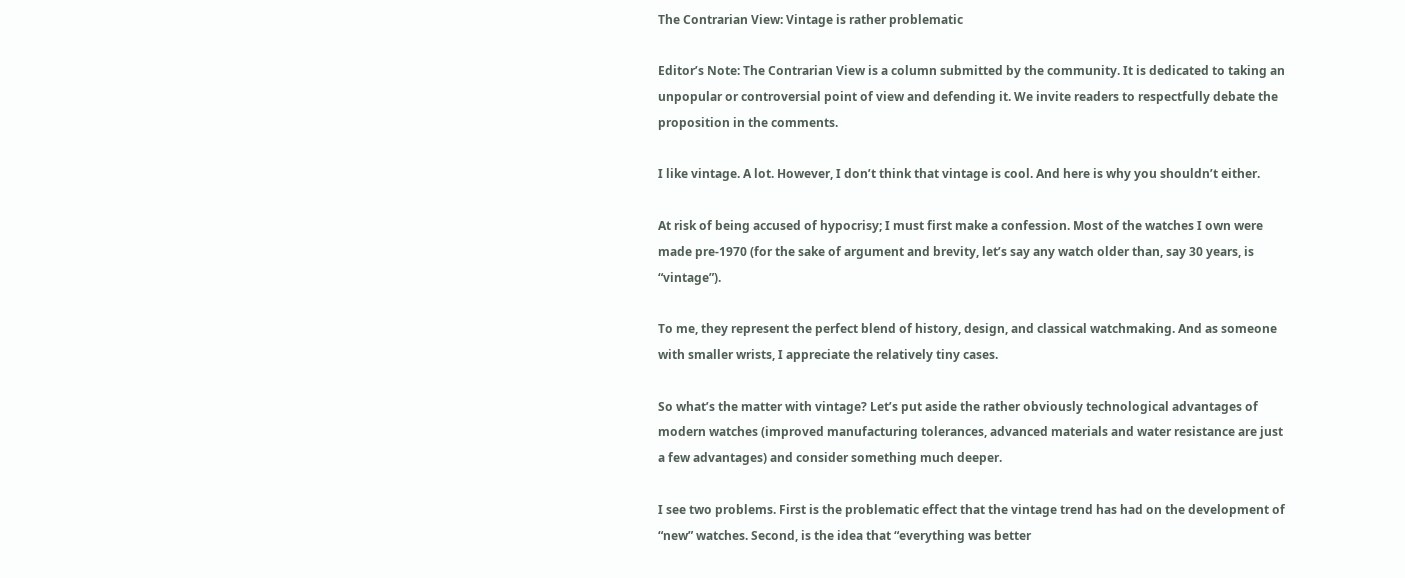The Contrarian View: Vintage is rather problematic

Editor’s Note: The Contrarian View is a column submitted by the community. It is dedicated to taking an unpopular or controversial point of view and defending it. We invite readers to respectfully debate the proposition in the comments.

I like vintage. A lot. However, I don’t think that vintage is cool. And here is why you shouldn’t either.

At risk of being accused of hypocrisy; I must first make a confession. Most of the watches I own were made pre-1970 (for the sake of argument and brevity, let’s say any watch older than, say 30 years, is “vintage”).

To me, they represent the perfect blend of history, design, and classical watchmaking. And as someone with smaller wrists, I appreciate the relatively tiny cases.

So what’s the matter with vintage? Let’s put aside the rather obviously technological advantages of modern watches (improved manufacturing tolerances, advanced materials and water resistance are just a few advantages) and consider something much deeper.

I see two problems. First is the problematic effect that the vintage trend has had on the development of “new” watches. Second, is the idea that “everything was better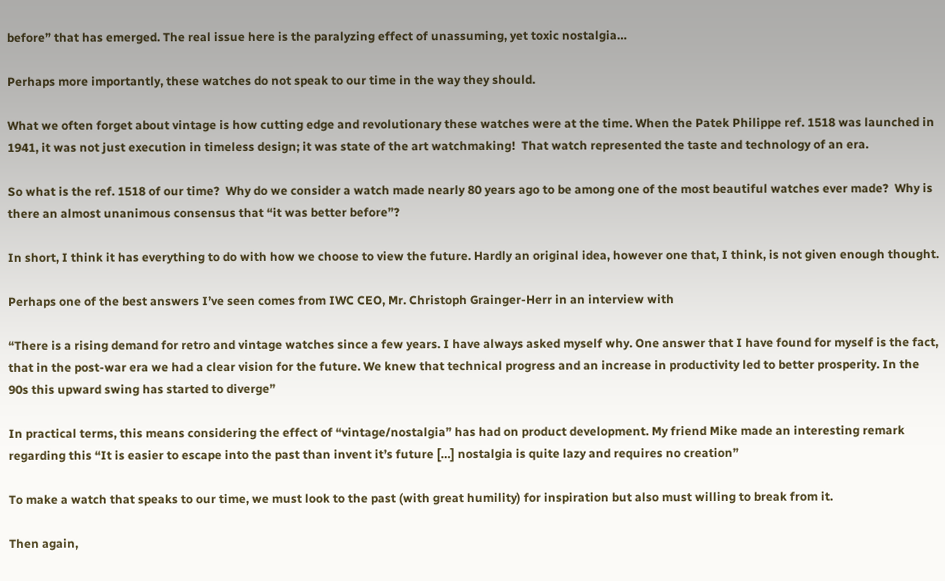before” that has emerged. The real issue here is the paralyzing effect of unassuming, yet toxic nostalgia…

Perhaps more importantly, these watches do not speak to our time in the way they should.

What we often forget about vintage is how cutting edge and revolutionary these watches were at the time. When the Patek Philippe ref. 1518 was launched in 1941, it was not just execution in timeless design; it was state of the art watchmaking!  That watch represented the taste and technology of an era.

So what is the ref. 1518 of our time?  Why do we consider a watch made nearly 80 years ago to be among one of the most beautiful watches ever made?  Why is there an almost unanimous consensus that “it was better before”?

In short, I think it has everything to do with how we choose to view the future. Hardly an original idea, however one that, I think, is not given enough thought.

Perhaps one of the best answers I’ve seen comes from IWC CEO, Mr. Christoph Grainger-Herr in an interview with

“There is a rising demand for retro and vintage watches since a few years. I have always asked myself why. One answer that I have found for myself is the fact, that in the post-war era we had a clear vision for the future. We knew that technical progress and an increase in productivity led to better prosperity. In the 90s this upward swing has started to diverge”

In practical terms, this means considering the effect of “vintage/nostalgia” has had on product development. My friend Mike made an interesting remark regarding this “It is easier to escape into the past than invent it’s future […] nostalgia is quite lazy and requires no creation”

To make a watch that speaks to our time, we must look to the past (with great humility) for inspiration but also must willing to break from it.

Then again,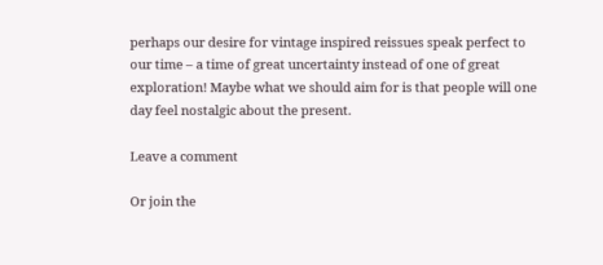perhaps our desire for vintage inspired reissues speak perfect to our time – a time of great uncertainty instead of one of great exploration! Maybe what we should aim for is that people will one day feel nostalgic about the present.

Leave a comment

Or join the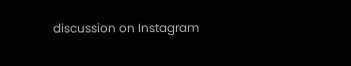discussion on Instagram